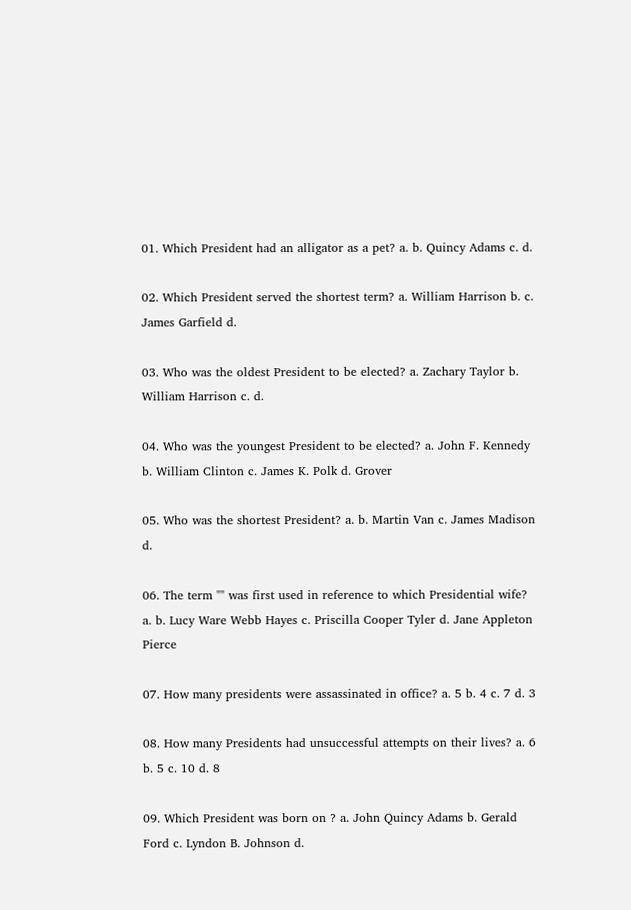01. Which President had an alligator as a pet? a. b. Quincy Adams c. d.

02. Which President served the shortest term? a. William Harrison b. c. James Garfield d.

03. Who was the oldest President to be elected? a. Zachary Taylor b. William Harrison c. d.

04. Who was the youngest President to be elected? a. John F. Kennedy b. William Clinton c. James K. Polk d. Grover

05. Who was the shortest President? a. b. Martin Van c. James Madison d.

06. The term "" was first used in reference to which Presidential wife? a. b. Lucy Ware Webb Hayes c. Priscilla Cooper Tyler d. Jane Appleton Pierce

07. How many presidents were assassinated in office? a. 5 b. 4 c. 7 d. 3

08. How many Presidents had unsuccessful attempts on their lives? a. 6 b. 5 c. 10 d. 8

09. Which President was born on ? a. John Quincy Adams b. Gerald Ford c. Lyndon B. Johnson d.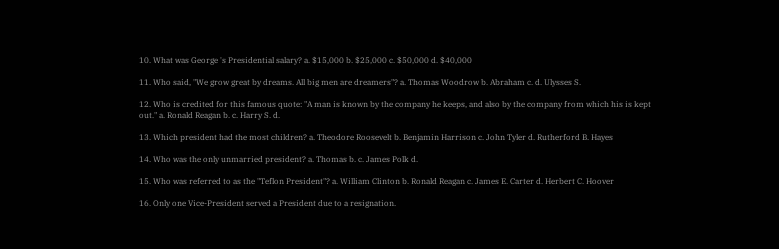10. What was George 's Presidential salary? a. $15,000 b. $25,000 c. $50,000 d. $40,000

11. Who said, "We grow great by dreams. All big men are dreamers"? a. Thomas Woodrow b. Abraham c. d. Ulysses S.

12. Who is credited for this famous quote: "A man is known by the company he keeps, and also by the company from which his is kept out." a. Ronald Reagan b. c. Harry S. d.

13. Which president had the most children? a. Theodore Roosevelt b. Benjamin Harrison c. John Tyler d. Rutherford B. Hayes

14. Who was the only unmarried president? a. Thomas b. c. James Polk d.

15. Who was referred to as the "Teflon President"? a. William Clinton b. Ronald Reagan c. James E. Carter d. Herbert C. Hoover

16. Only one Vice-President served a President due to a resignation.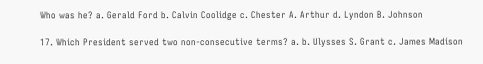Who was he? a. Gerald Ford b. Calvin Coolidge c. Chester A. Arthur d. Lyndon B. Johnson

17. Which President served two non-consecutive terms? a. b. Ulysses S. Grant c. James Madison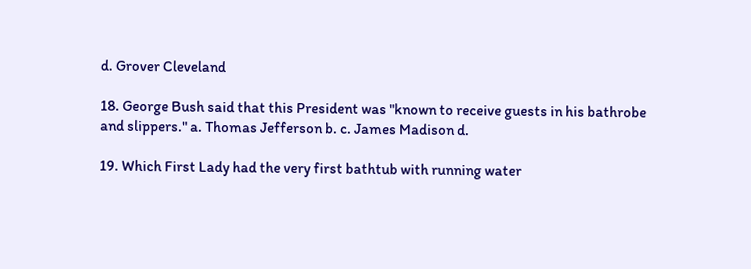d. Grover Cleveland

18. George Bush said that this President was "known to receive guests in his bathrobe and slippers." a. Thomas Jefferson b. c. James Madison d.

19. Which First Lady had the very first bathtub with running water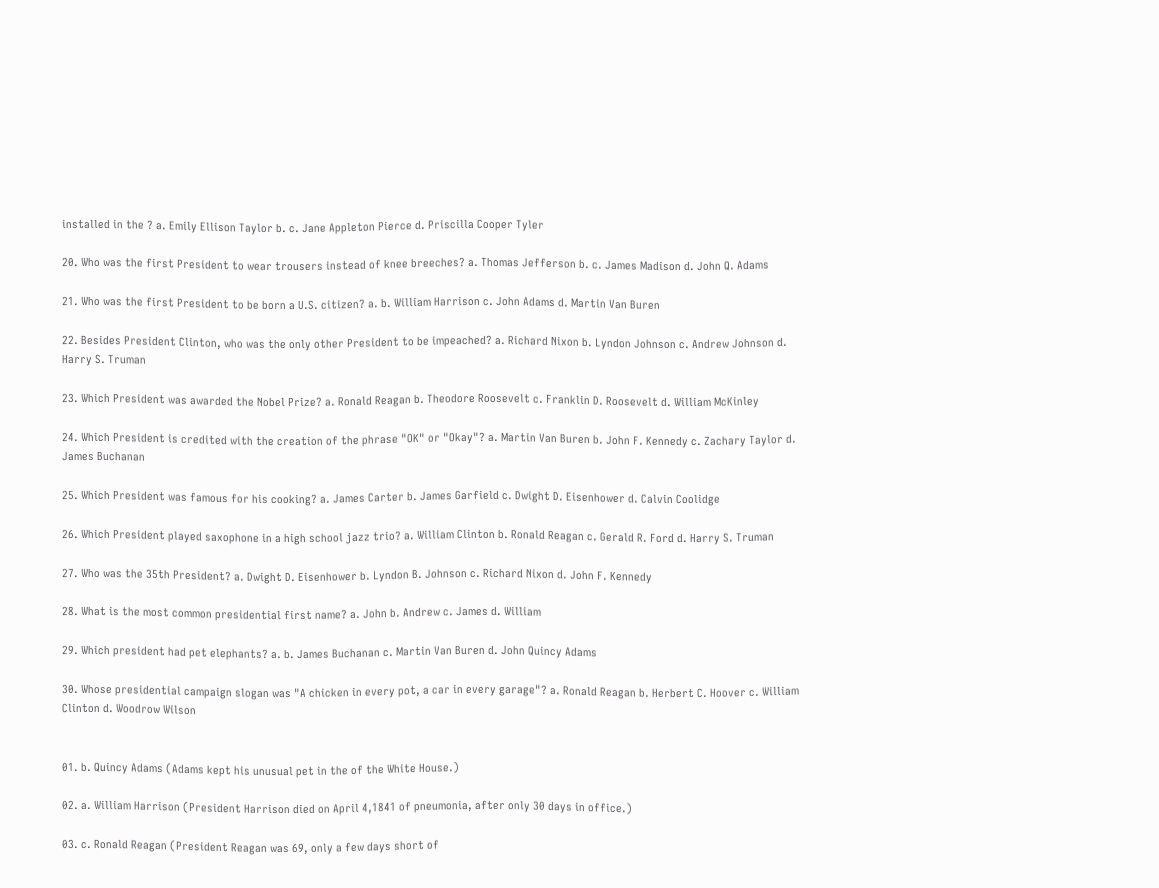installed in the ? a. Emily Ellison Taylor b. c. Jane Appleton Pierce d. Priscilla Cooper Tyler

20. Who was the first President to wear trousers instead of knee breeches? a. Thomas Jefferson b. c. James Madison d. John Q. Adams

21. Who was the first President to be born a U.S. citizen? a. b. William Harrison c. John Adams d. Martin Van Buren

22. Besides President Clinton, who was the only other President to be impeached? a. Richard Nixon b. Lyndon Johnson c. Andrew Johnson d. Harry S. Truman

23. Which President was awarded the Nobel Prize? a. Ronald Reagan b. Theodore Roosevelt c. Franklin D. Roosevelt d. William McKinley

24. Which President is credited with the creation of the phrase "OK" or "Okay"? a. Martin Van Buren b. John F. Kennedy c. Zachary Taylor d. James Buchanan

25. Which President was famous for his cooking? a. James Carter b. James Garfield c. Dwight D. Eisenhower d. Calvin Coolidge

26. Which President played saxophone in a high school jazz trio? a. William Clinton b. Ronald Reagan c. Gerald R. Ford d. Harry S. Truman

27. Who was the 35th President? a. Dwight D. Eisenhower b. Lyndon B. Johnson c. Richard Nixon d. John F. Kennedy

28. What is the most common presidential first name? a. John b. Andrew c. James d. William

29. Which president had pet elephants? a. b. James Buchanan c. Martin Van Buren d. John Quincy Adams

30. Whose presidential campaign slogan was "A chicken in every pot, a car in every garage"? a. Ronald Reagan b. Herbert C. Hoover c. William Clinton d. Woodrow Wilson


01. b. Quincy Adams (Adams kept his unusual pet in the of the White House.)

02. a. William Harrison (President Harrison died on April 4,1841 of pneumonia, after only 30 days in office.)

03. c. Ronald Reagan (President Reagan was 69, only a few days short of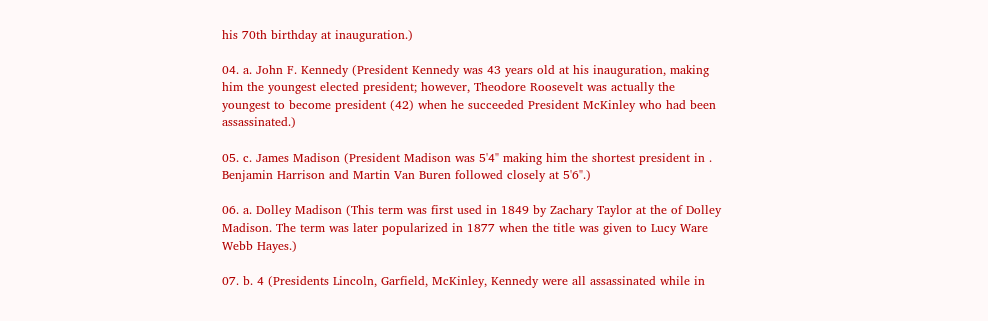his 70th birthday at inauguration.)

04. a. John F. Kennedy (President Kennedy was 43 years old at his inauguration, making him the youngest elected president; however, Theodore Roosevelt was actually the youngest to become president (42) when he succeeded President McKinley who had been assassinated.)

05. c. James Madison (President Madison was 5'4" making him the shortest president in . Benjamin Harrison and Martin Van Buren followed closely at 5'6".)

06. a. Dolley Madison (This term was first used in 1849 by Zachary Taylor at the of Dolley Madison. The term was later popularized in 1877 when the title was given to Lucy Ware Webb Hayes.)

07. b. 4 (Presidents Lincoln, Garfield, McKinley, Kennedy were all assassinated while in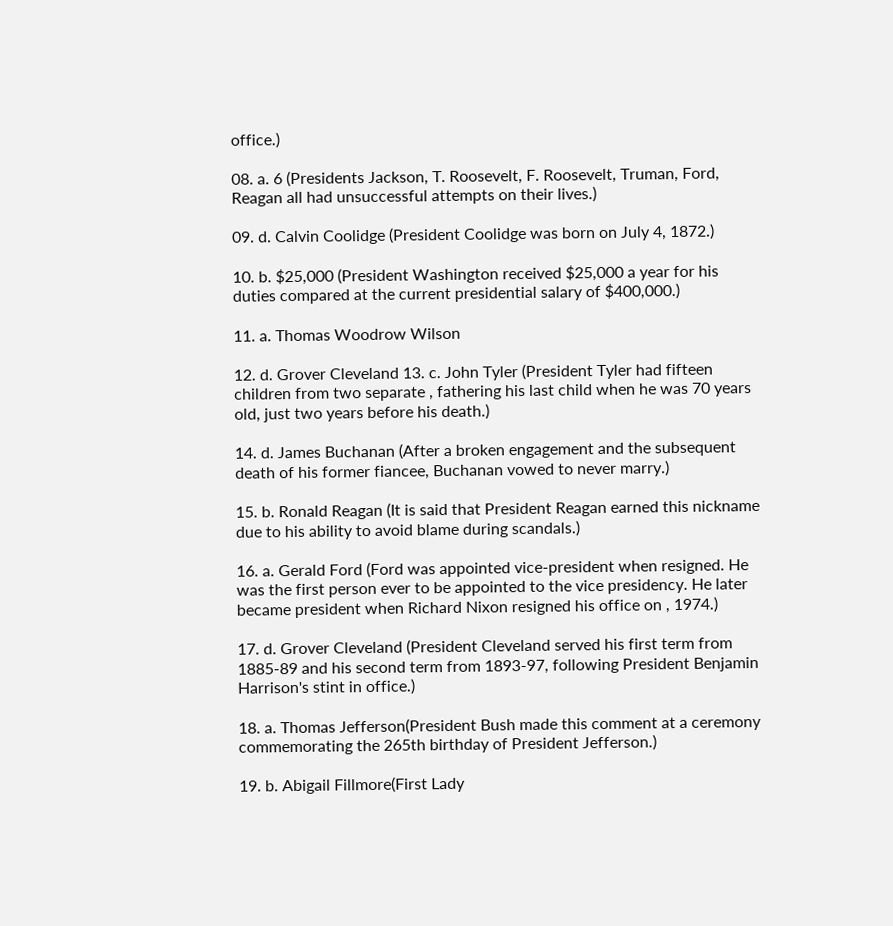office.)

08. a. 6 (Presidents Jackson, T. Roosevelt, F. Roosevelt, Truman, Ford, Reagan all had unsuccessful attempts on their lives.)

09. d. Calvin Coolidge (President Coolidge was born on July 4, 1872.)

10. b. $25,000 (President Washington received $25,000 a year for his duties compared at the current presidential salary of $400,000.)

11. a. Thomas Woodrow Wilson

12. d. Grover Cleveland 13. c. John Tyler (President Tyler had fifteen children from two separate , fathering his last child when he was 70 years old, just two years before his death.)

14. d. James Buchanan (After a broken engagement and the subsequent death of his former fiancee, Buchanan vowed to never marry.)

15. b. Ronald Reagan (It is said that President Reagan earned this nickname due to his ability to avoid blame during scandals.)

16. a. Gerald Ford (Ford was appointed vice-president when resigned. He was the first person ever to be appointed to the vice presidency. He later became president when Richard Nixon resigned his office on , 1974.)

17. d. Grover Cleveland (President Cleveland served his first term from 1885-89 and his second term from 1893-97, following President Benjamin Harrison's stint in office.)

18. a. Thomas Jefferson(President Bush made this comment at a ceremony commemorating the 265th birthday of President Jefferson.)

19. b. Abigail Fillmore(First Lady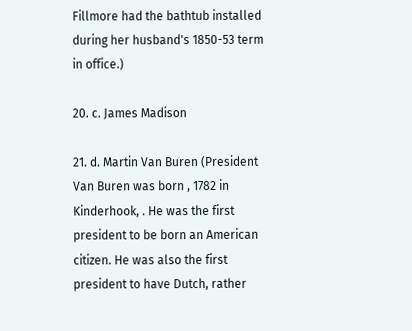Fillmore had the bathtub installed during her husband's 1850-53 term in office.)

20. c. James Madison

21. d. Martin Van Buren (President Van Buren was born , 1782 in Kinderhook, . He was the first president to be born an American citizen. He was also the first president to have Dutch, rather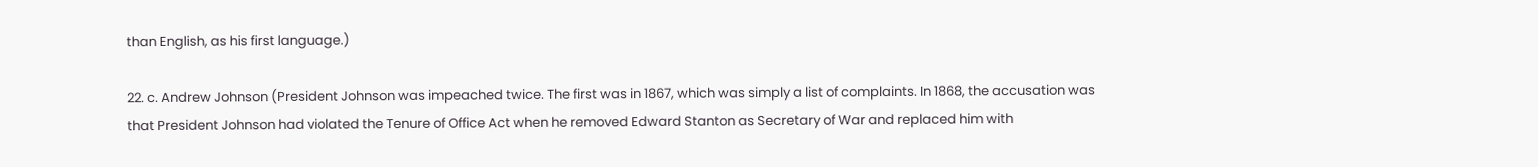than English, as his first language.)

22. c. Andrew Johnson (President Johnson was impeached twice. The first was in 1867, which was simply a list of complaints. In 1868, the accusation was that President Johnson had violated the Tenure of Office Act when he removed Edward Stanton as Secretary of War and replaced him with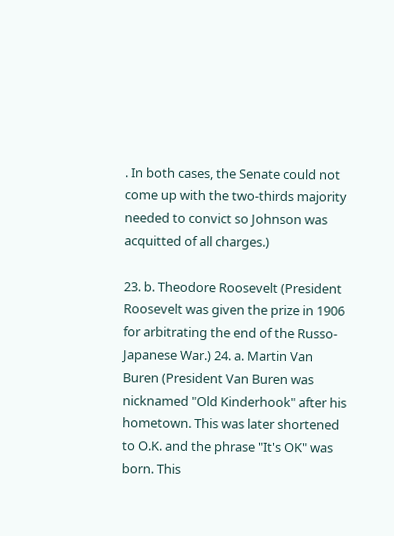. In both cases, the Senate could not come up with the two-thirds majority needed to convict so Johnson was acquitted of all charges.)

23. b. Theodore Roosevelt (President Roosevelt was given the prize in 1906 for arbitrating the end of the Russo-Japanese War.) 24. a. Martin Van Buren (President Van Buren was nicknamed "Old Kinderhook" after his hometown. This was later shortened to O.K. and the phrase "It's OK" was born. This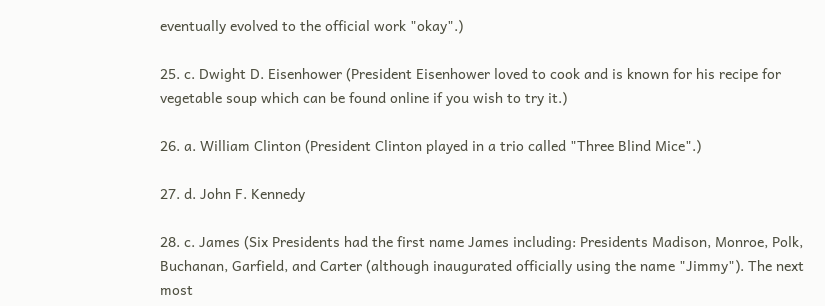eventually evolved to the official work "okay".)

25. c. Dwight D. Eisenhower (President Eisenhower loved to cook and is known for his recipe for vegetable soup which can be found online if you wish to try it.)

26. a. William Clinton (President Clinton played in a trio called "Three Blind Mice".)

27. d. John F. Kennedy

28. c. James (Six Presidents had the first name James including: Presidents Madison, Monroe, Polk, Buchanan, Garfield, and Carter (although inaugurated officially using the name "Jimmy"). The next most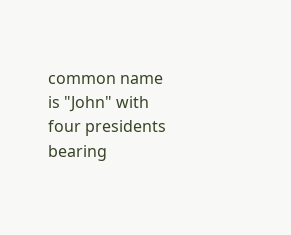common name is "John" with four presidents bearing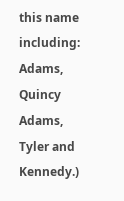this name including: Adams, Quincy Adams, Tyler and Kennedy.)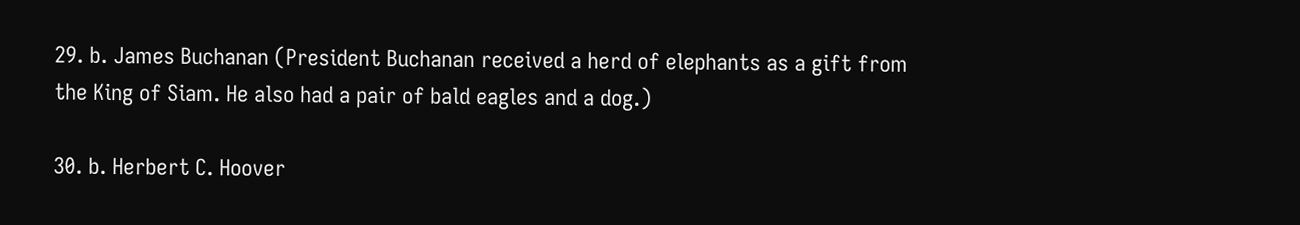29. b. James Buchanan (President Buchanan received a herd of elephants as a gift from the King of Siam. He also had a pair of bald eagles and a dog.)

30. b. Herbert C. Hoover